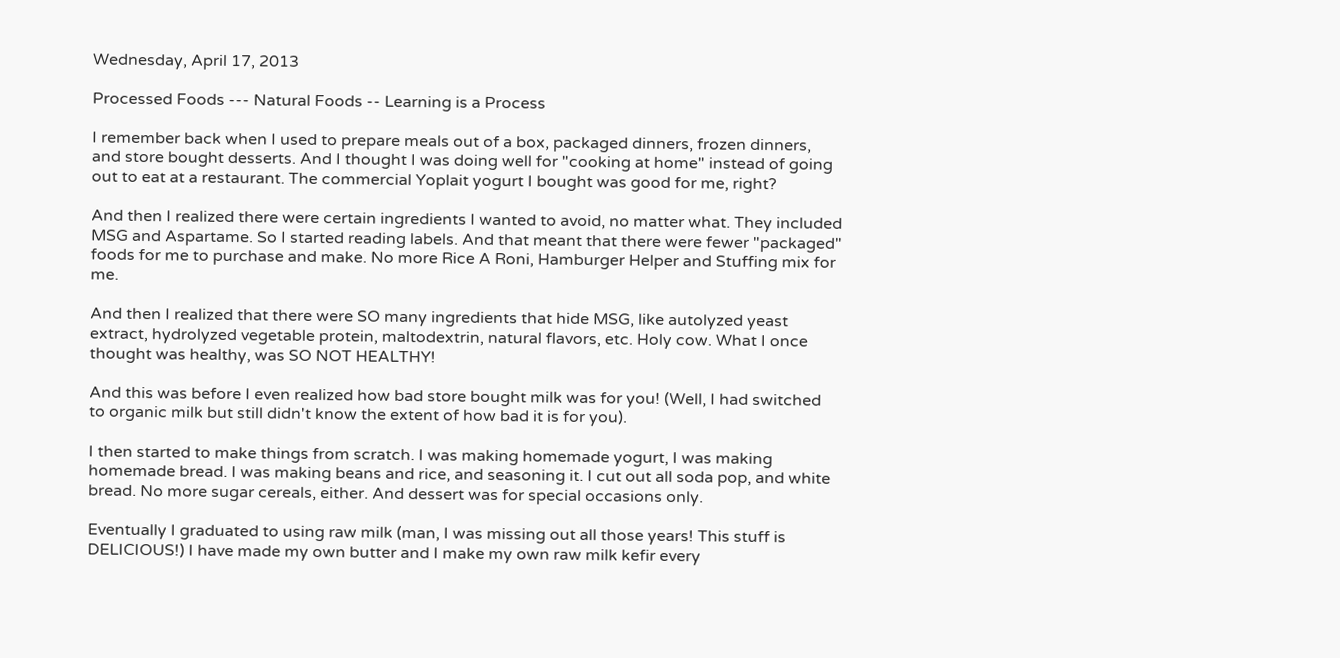Wednesday, April 17, 2013

Processed Foods --- Natural Foods -- Learning is a Process

I remember back when I used to prepare meals out of a box, packaged dinners, frozen dinners, and store bought desserts. And I thought I was doing well for "cooking at home" instead of going out to eat at a restaurant. The commercial Yoplait yogurt I bought was good for me, right?

And then I realized there were certain ingredients I wanted to avoid, no matter what. They included MSG and Aspartame. So I started reading labels. And that meant that there were fewer "packaged" foods for me to purchase and make. No more Rice A Roni, Hamburger Helper and Stuffing mix for me.

And then I realized that there were SO many ingredients that hide MSG, like autolyzed yeast extract, hydrolyzed vegetable protein, maltodextrin, natural flavors, etc. Holy cow. What I once thought was healthy, was SO NOT HEALTHY!

And this was before I even realized how bad store bought milk was for you! (Well, I had switched to organic milk but still didn't know the extent of how bad it is for you).

I then started to make things from scratch. I was making homemade yogurt, I was making homemade bread. I was making beans and rice, and seasoning it. I cut out all soda pop, and white bread. No more sugar cereals, either. And dessert was for special occasions only.

Eventually I graduated to using raw milk (man, I was missing out all those years! This stuff is DELICIOUS!) I have made my own butter and I make my own raw milk kefir every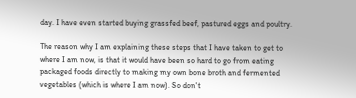day. I have even started buying grassfed beef, pastured eggs and poultry.

The reason why I am explaining these steps that I have taken to get to where I am now, is that it would have been so hard to go from eating packaged foods directly to making my own bone broth and fermented vegetables (which is where I am now). So don't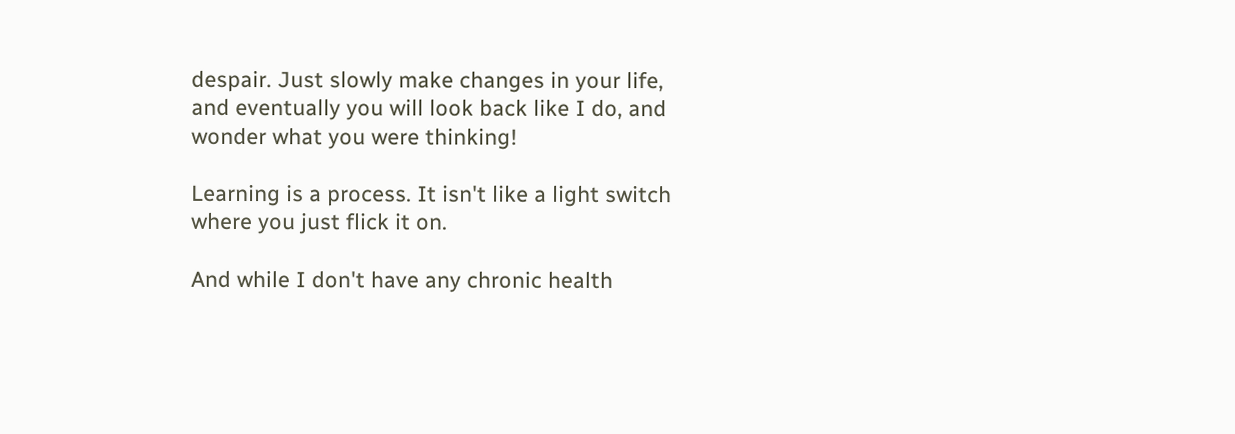despair. Just slowly make changes in your life, and eventually you will look back like I do, and wonder what you were thinking!

Learning is a process. It isn't like a light switch where you just flick it on.

And while I don't have any chronic health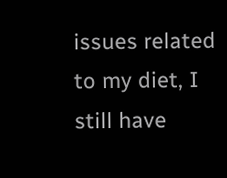issues related to my diet, I still have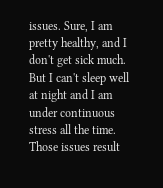issues. Sure, I am pretty healthy, and I don't get sick much. But I can't sleep well at night and I am under continuous stress all the time. Those issues result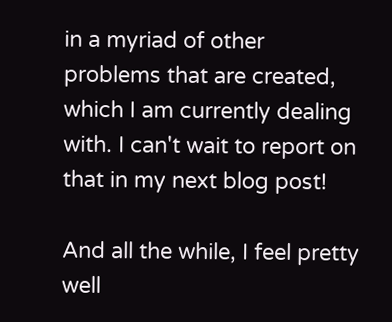in a myriad of other problems that are created, which I am currently dealing with. I can't wait to report on that in my next blog post!

And all the while, I feel pretty well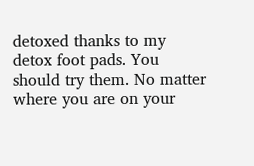detoxed thanks to my detox foot pads. You should try them. No matter where you are on your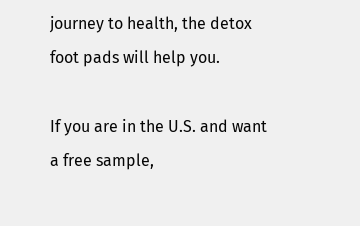journey to health, the detox foot pads will help you.

If you are in the U.S. and want a free sample,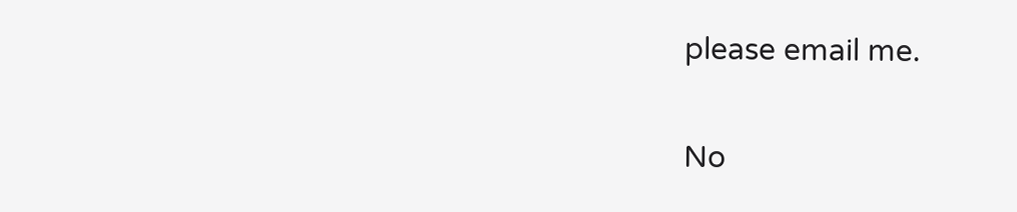please email me.


No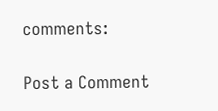comments:

Post a Comment